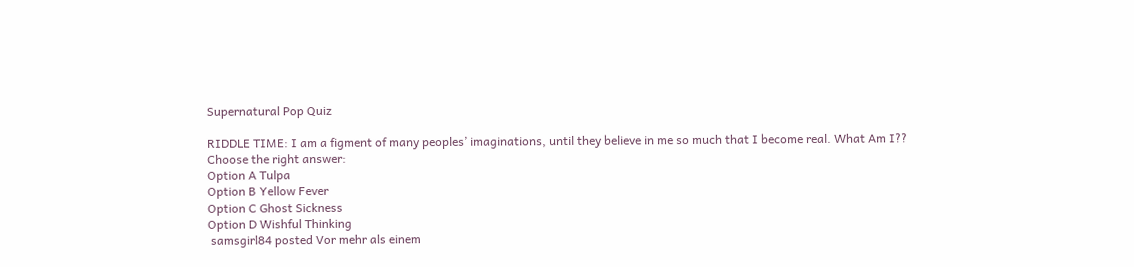Supernatural Pop Quiz

RIDDLE TIME: I am a figment of many peoples’ imaginations, until they believe in me so much that I become real. What Am I??
Choose the right answer:
Option A Tulpa
Option B Yellow Fever
Option C Ghost Sickness
Option D Wishful Thinking
 samsgirl84 posted Vor mehr als einem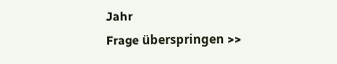Jahr
Frage überspringen >>